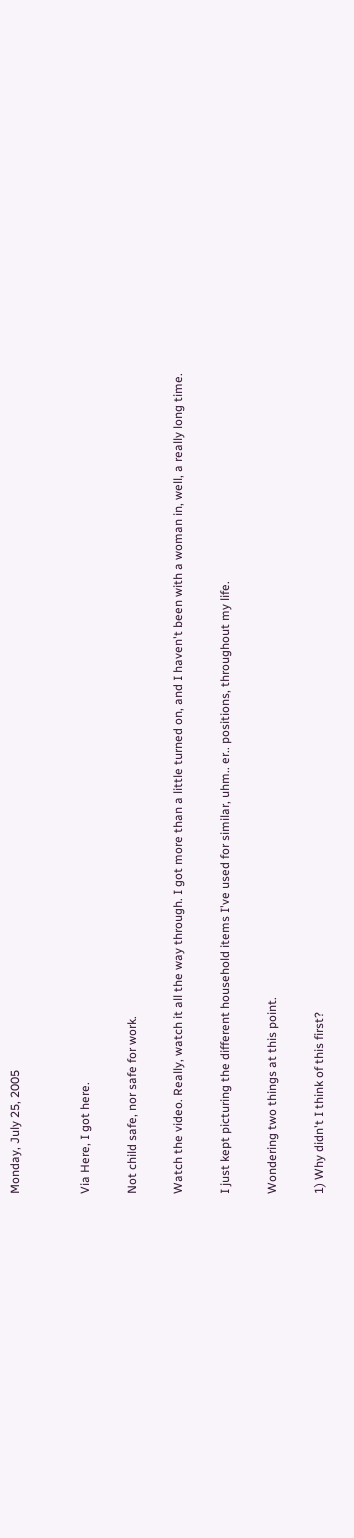Monday, July 25, 2005


Via Here, I got here.

Not child safe, nor safe for work.

Watch the video. Really, watch it all the way through. I got more than a little turned on, and I haven't been with a woman in, well, a really long time.

I just kept picturing the different household items I've used for similar, uhm.. er.. positions, throughout my life.

Wondering two things at this point.

1) Why didn't I think of this first?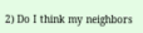2) Do I think my neighbors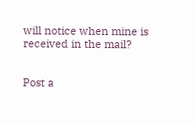will notice when mine is received in the mail?


Post a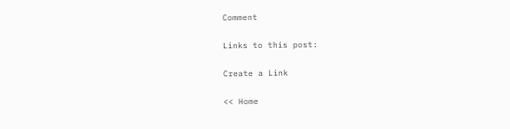Comment

Links to this post:

Create a Link

<< Home